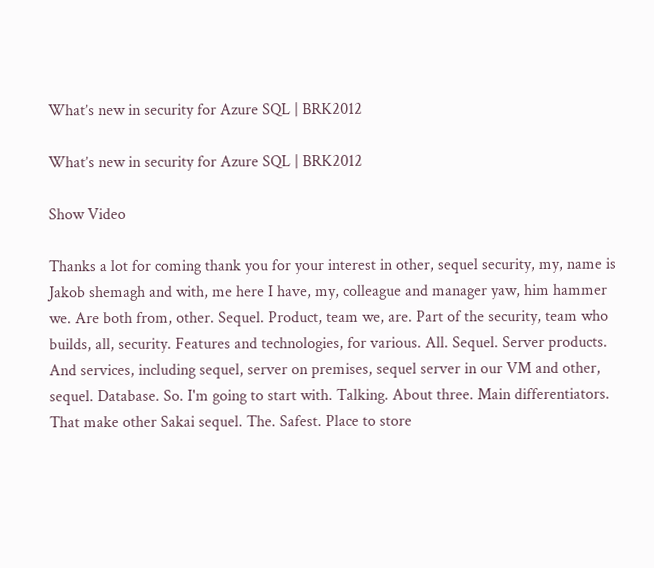What’s new in security for Azure SQL | BRK2012

What’s new in security for Azure SQL | BRK2012

Show Video

Thanks a lot for coming thank you for your interest in other, sequel security, my, name is Jakob shemagh and with, me here I have, my, colleague and manager yaw, him hammer we. Are both from, other. Sequel. Product, team we, are. Part of the security, team who builds, all, security. Features and technologies, for various. All. Sequel. Server products. And services, including sequel, server on premises, sequel server in our VM and other, sequel. Database. So. I'm going to start with. Talking. About three. Main differentiators. That make other Sakai sequel. The. Safest. Place to store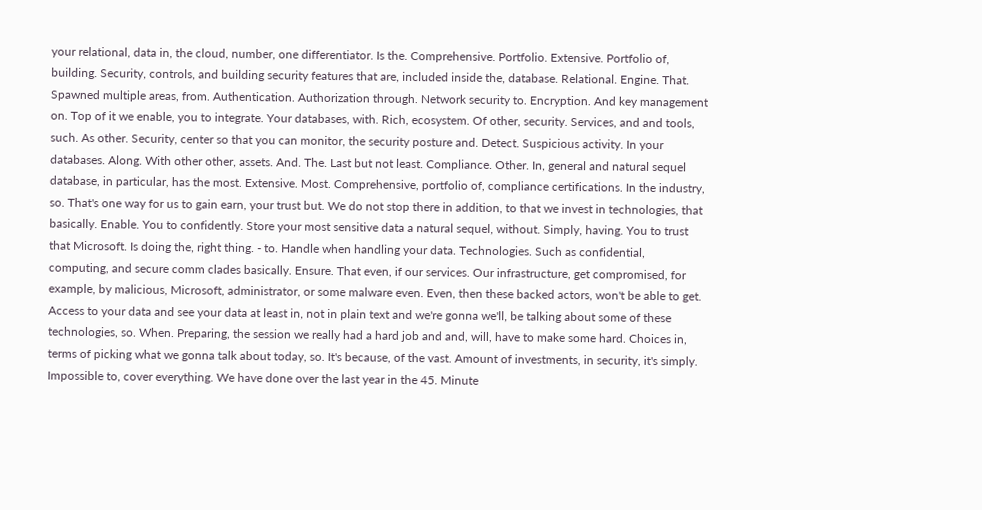your relational, data in, the cloud, number, one differentiator. Is the. Comprehensive. Portfolio. Extensive. Portfolio of, building. Security, controls, and building security features that are, included inside the, database. Relational. Engine. That. Spawned multiple areas, from. Authentication. Authorization through. Network security to. Encryption. And key management on. Top of it we enable, you to integrate. Your databases, with. Rich, ecosystem. Of other, security. Services, and and tools, such. As other. Security, center so that you can monitor, the security posture and. Detect. Suspicious activity. In your databases. Along. With other other, assets. And. The. Last but not least. Compliance. Other. In, general and natural sequel database, in particular, has the most. Extensive. Most. Comprehensive, portfolio of, compliance certifications. In the industry, so. That's one way for us to gain earn, your trust but. We do not stop there in addition, to that we invest in technologies, that basically. Enable. You to confidently. Store your most sensitive data a natural sequel, without. Simply, having. You to trust that Microsoft. Is doing the, right thing. - to. Handle when handling your data. Technologies. Such as confidential, computing, and secure comm clades basically. Ensure. That even, if our services. Our infrastructure, get compromised, for example, by malicious, Microsoft, administrator, or some malware even. Even, then these backed actors, won't be able to get. Access to your data and see your data at least in, not in plain text and we're gonna we'll, be talking about some of these technologies, so. When. Preparing, the session we really had a hard job and and, will, have to make some hard. Choices in, terms of picking what we gonna talk about today, so. It's because, of the vast. Amount of investments, in security, it's simply. Impossible to, cover everything. We have done over the last year in the 45. Minute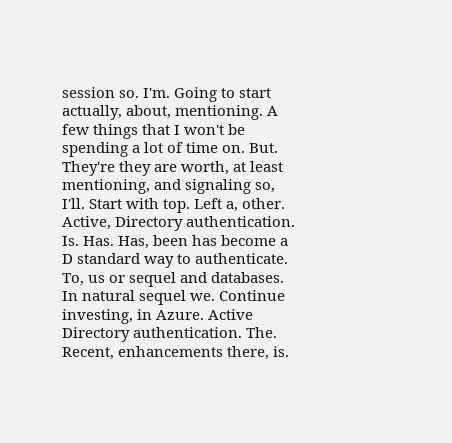session so. I'm. Going to start actually, about, mentioning. A few things that I won't be spending a lot of time on. But. They're they are worth, at least mentioning, and signaling so, I'll. Start with top. Left a, other. Active, Directory authentication. Is. Has. Has, been has become a D standard way to authenticate. To, us or sequel and databases. In natural sequel we. Continue investing, in Azure. Active Directory authentication. The. Recent, enhancements there, is.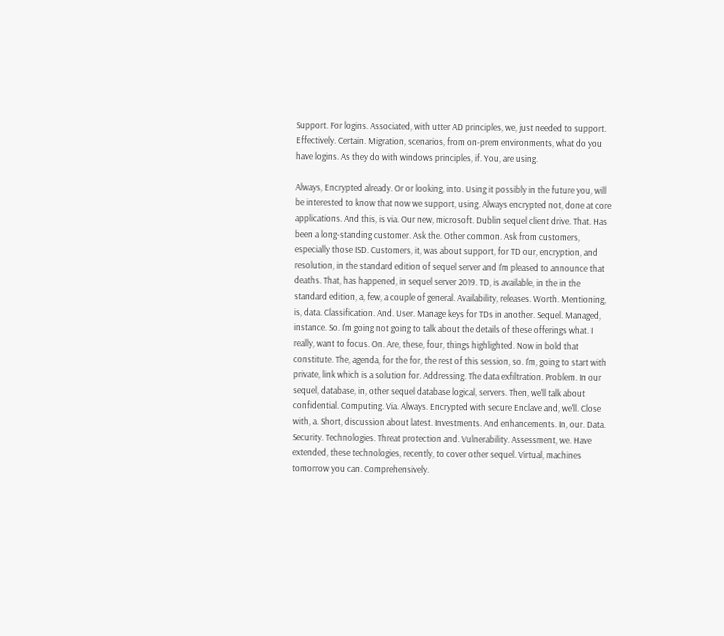Support. For logins. Associated, with utter AD principles, we, just needed to support. Effectively. Certain. Migration, scenarios, from on-prem environments, what do you have logins. As they do with windows principles, if. You, are using.

Always, Encrypted already. Or or looking, into. Using it possibly in the future you, will be interested to know that now we support, using. Always encrypted not, done at core applications. And this, is via. Our new, microsoft. Dublin sequel client drive. That. Has been a long-standing customer. Ask the. Other common. Ask from customers, especially those ISD. Customers, it, was about support, for TD our, encryption, and resolution, in the standard edition of sequel server and I'm pleased to announce that deaths. That, has happened, in sequel server 2019. TD, is available, in the in the standard edition, a, few, a couple of general. Availability, releases. Worth. Mentioning, is, data. Classification. And. User. Manage keys for TDs in another. Sequel. Managed, instance. So. I'm going not going to talk about the details of these offerings what. I really, want to focus. On. Are, these, four, things highlighted. Now in bold that constitute. The, agenda, for the for, the rest of this session, so. I'm, going to start with private, link which is a solution for. Addressing. The data exfiltration. Problem. In our sequel, database, in, other sequel database logical, servers. Then, we'll talk about confidential. Computing. Via. Always. Encrypted with secure Enclave and, we'll. Close with, a. Short, discussion about latest. Investments. And enhancements. In, our. Data. Security. Technologies. Threat protection and. Vulnerability. Assessment, we. Have extended, these technologies, recently, to cover other sequel. Virtual, machines tomorrow you can. Comprehensively.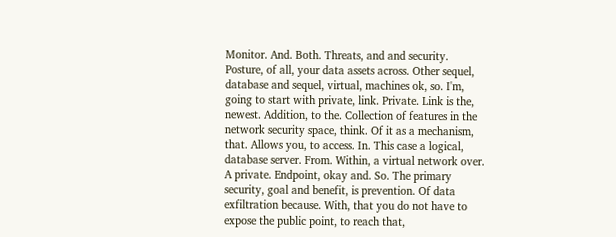Monitor. And. Both. Threats, and and security. Posture, of all, your data assets across. Other sequel, database and sequel, virtual, machines ok, so. I'm, going to start with private, link. Private. Link is the, newest. Addition, to the. Collection of features in the network security space, think. Of it as a mechanism, that. Allows you, to access. In. This case a logical, database server. From. Within, a virtual network over. A private. Endpoint, okay and. So. The primary security, goal and benefit, is prevention. Of data exfiltration because. With, that you do not have to expose the public point, to reach that,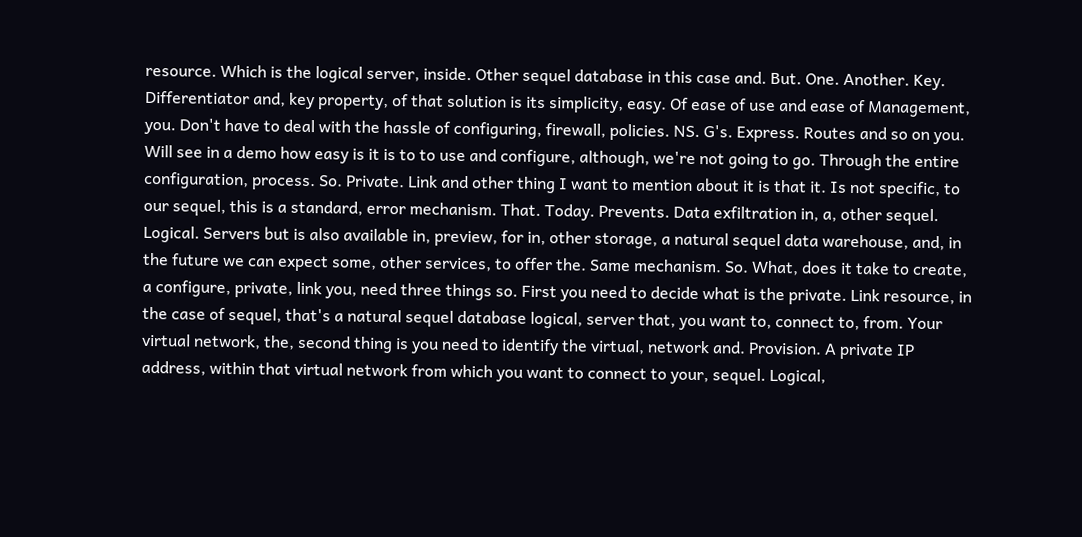resource. Which is the logical server, inside. Other sequel database in this case and. But. One. Another. Key. Differentiator and, key property, of that solution is its simplicity, easy. Of ease of use and ease of Management, you. Don't have to deal with the hassle of configuring, firewall, policies. NS. G's. Express. Routes and so on you. Will see in a demo how easy is it is to to use and configure, although, we're not going to go. Through the entire configuration, process. So. Private. Link and other thing I want to mention about it is that it. Is not specific, to our sequel, this is a standard, error mechanism. That. Today. Prevents. Data exfiltration in, a, other sequel. Logical. Servers but is also available in, preview, for in, other storage, a natural sequel data warehouse, and, in the future we can expect some, other services, to offer the. Same mechanism. So. What, does it take to create, a configure, private, link you, need three things so. First you need to decide what is the private. Link resource, in the case of sequel, that's a natural sequel database logical, server that, you want to, connect to, from. Your virtual network, the, second thing is you need to identify the virtual, network and. Provision. A private IP address, within that virtual network from which you want to connect to your, sequel. Logical,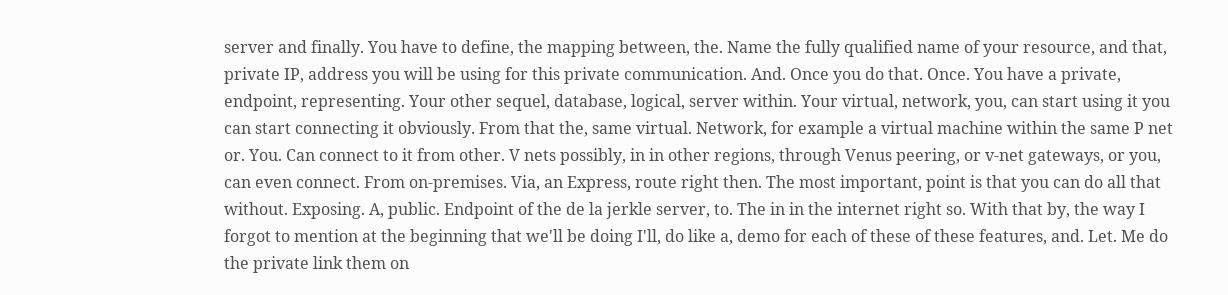server and finally. You have to define, the mapping between, the. Name the fully qualified name of your resource, and that, private IP, address you will be using for this private communication. And. Once you do that. Once. You have a private, endpoint, representing. Your other sequel, database, logical, server within. Your virtual, network, you, can start using it you can start connecting it obviously. From that the, same virtual. Network, for example a virtual machine within the same P net or. You. Can connect to it from other. V nets possibly, in in other regions, through Venus peering, or v-net gateways, or you, can even connect. From on-premises. Via, an Express, route right then. The most important, point is that you can do all that without. Exposing. A, public. Endpoint of the de la jerkle server, to. The in in the internet right so. With that by, the way I forgot to mention at the beginning that we'll be doing I'll, do like a, demo for each of these of these features, and. Let. Me do the private link them on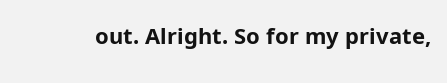out. Alright. So for my private,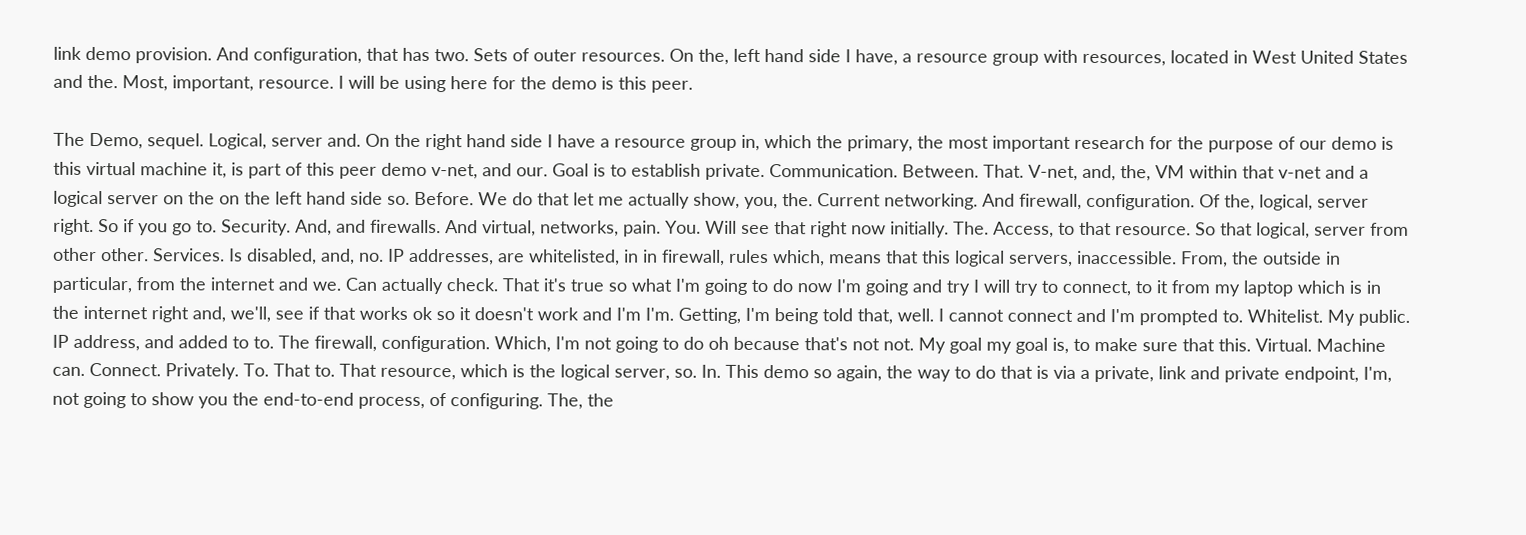link demo provision. And configuration, that has two. Sets of outer resources. On the, left hand side I have, a resource group with resources, located in West United States and the. Most, important, resource. I will be using here for the demo is this peer.

The Demo, sequel. Logical, server and. On the right hand side I have a resource group in, which the primary, the most important research for the purpose of our demo is this virtual machine it, is part of this peer demo v-net, and our. Goal is to establish private. Communication. Between. That. V-net, and, the, VM within that v-net and a logical server on the on the left hand side so. Before. We do that let me actually show, you, the. Current networking. And firewall, configuration. Of the, logical, server right. So if you go to. Security. And, and firewalls. And virtual, networks, pain. You. Will see that right now initially. The. Access, to that resource. So that logical, server from other other. Services. Is disabled, and, no. IP addresses, are whitelisted, in in firewall, rules which, means that this logical servers, inaccessible. From, the outside in particular, from the internet and we. Can actually check. That it's true so what I'm going to do now I'm going and try I will try to connect, to it from my laptop which is in the internet right and, we'll, see if that works ok so it doesn't work and I'm I'm. Getting, I'm being told that, well. I cannot connect and I'm prompted to. Whitelist. My public. IP address, and added to to. The firewall, configuration. Which, I'm not going to do oh because that's not not. My goal my goal is, to make sure that this. Virtual. Machine can. Connect. Privately. To. That to. That resource, which is the logical server, so. In. This demo so again, the way to do that is via a private, link and private endpoint, I'm, not going to show you the end-to-end process, of configuring. The, the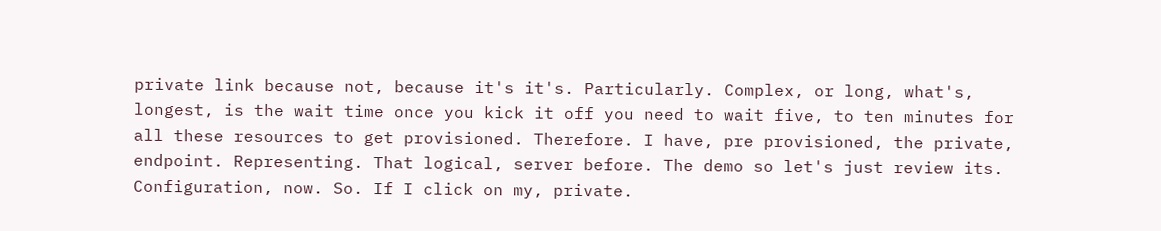private link because not, because it's it's. Particularly. Complex, or long, what's, longest, is the wait time once you kick it off you need to wait five, to ten minutes for all these resources to get provisioned. Therefore. I have, pre provisioned, the private, endpoint. Representing. That logical, server before. The demo so let's just review its. Configuration, now. So. If I click on my, private.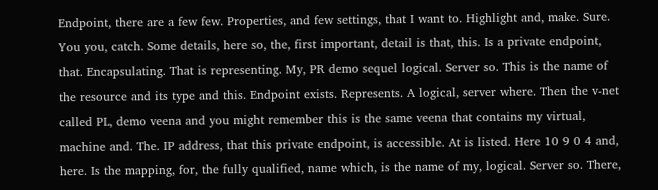Endpoint, there are a few few. Properties, and few settings, that I want to. Highlight and, make. Sure. You you, catch. Some details, here so, the, first important, detail is that, this. Is a private endpoint, that. Encapsulating. That is representing. My, PR demo sequel logical. Server so. This is the name of the resource and its type and this. Endpoint exists. Represents. A logical, server where. Then the v-net called PL, demo veena and you might remember this is the same veena that contains my virtual, machine and. The. IP address, that this private endpoint, is accessible. At is listed. Here 10 9 0 4 and, here. Is the mapping, for, the fully qualified, name which, is the name of my, logical. Server so. There,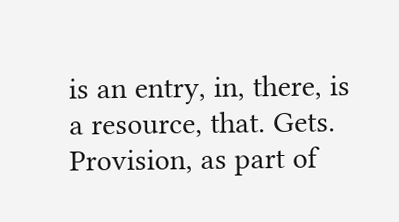is an entry, in, there, is a resource, that. Gets. Provision, as part of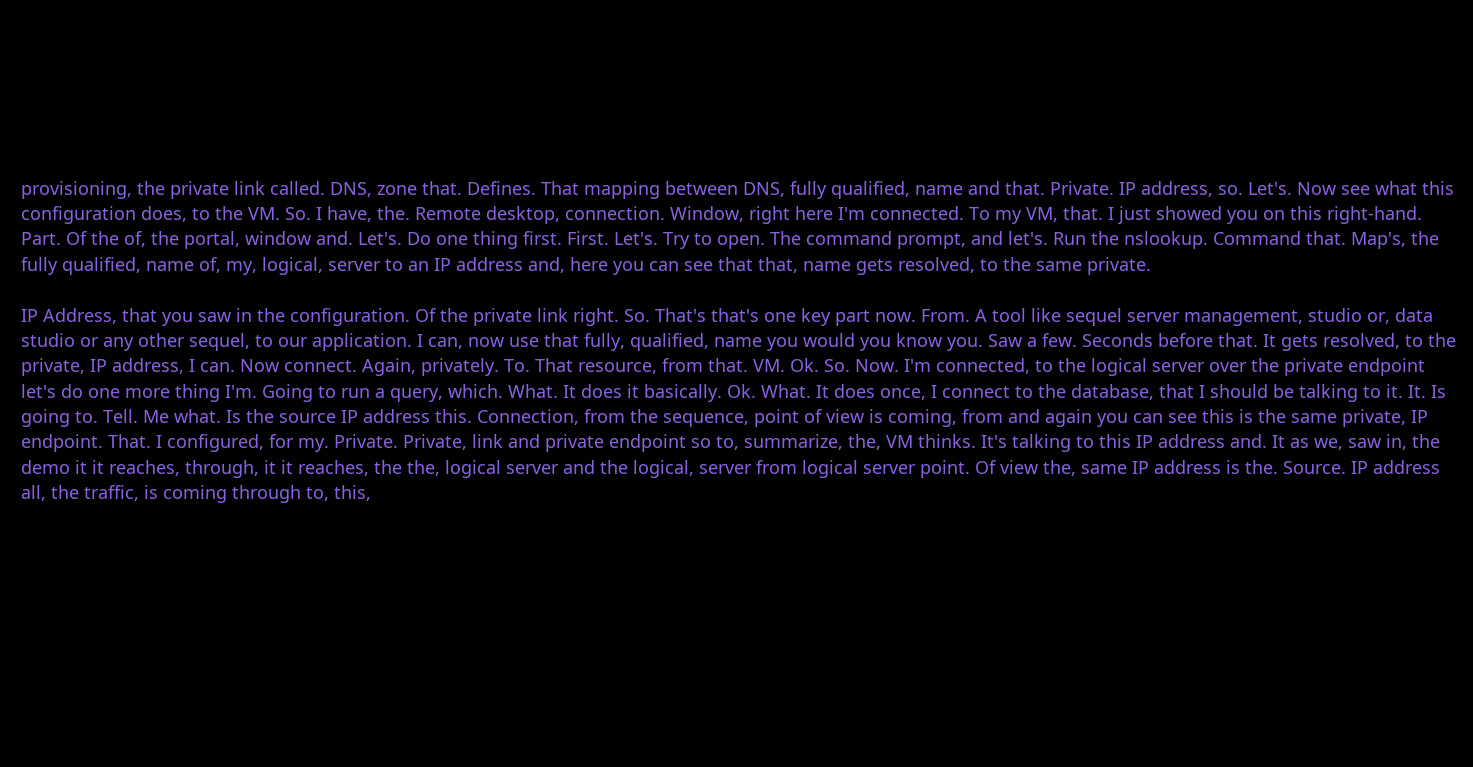provisioning, the private link called. DNS, zone that. Defines. That mapping between DNS, fully qualified, name and that. Private. IP address, so. Let's. Now see what this configuration does, to the VM. So. I have, the. Remote desktop, connection. Window, right here I'm connected. To my VM, that. I just showed you on this right-hand. Part. Of the of, the portal, window and. Let's. Do one thing first. First. Let's. Try to open. The command prompt, and let's. Run the nslookup. Command that. Map's, the fully qualified, name of, my, logical, server to an IP address and, here you can see that that, name gets resolved, to the same private.

IP Address, that you saw in the configuration. Of the private link right. So. That's that's one key part now. From. A tool like sequel server management, studio or, data studio or any other sequel, to our application. I can, now use that fully, qualified, name you would you know you. Saw a few. Seconds before that. It gets resolved, to the private, IP address, I can. Now connect. Again, privately. To. That resource, from that. VM. Ok. So. Now. I'm connected, to the logical server over the private endpoint let's do one more thing I'm. Going to run a query, which. What. It does it basically. Ok. What. It does once, I connect to the database, that I should be talking to it. It. Is going to. Tell. Me what. Is the source IP address this. Connection, from the sequence, point of view is coming, from and again you can see this is the same private, IP endpoint. That. I configured, for my. Private. Private, link and private endpoint so to, summarize, the, VM thinks. It's talking to this IP address and. It as we, saw in, the demo it it reaches, through, it it reaches, the the, logical server and the logical, server from logical server point. Of view the, same IP address is the. Source. IP address all, the traffic, is coming through to, this,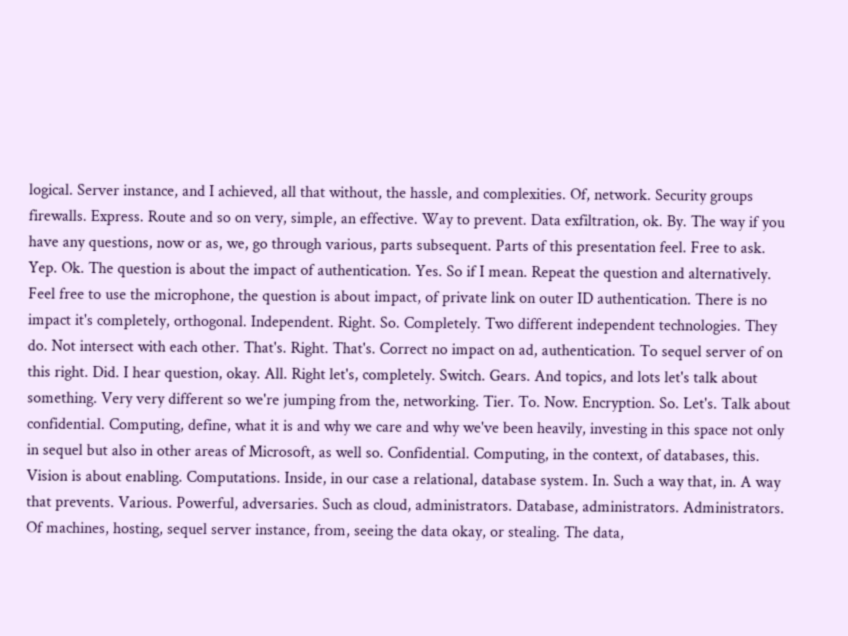logical. Server instance, and I achieved, all that without, the hassle, and complexities. Of, network. Security groups firewalls. Express. Route and so on very, simple, an effective. Way to prevent. Data exfiltration, ok. By. The way if you have any questions, now or as, we, go through various, parts subsequent. Parts of this presentation feel. Free to ask. Yep. Ok. The question is about the impact of authentication. Yes. So if I mean. Repeat the question and alternatively. Feel free to use the microphone, the question is about impact, of private link on outer ID authentication. There is no impact it's completely, orthogonal. Independent. Right. So. Completely. Two different independent technologies. They do. Not intersect with each other. That's. Right. That's. Correct no impact on ad, authentication. To sequel server of on this right. Did. I hear question, okay. All. Right let's, completely. Switch. Gears. And topics, and lots let's talk about something. Very very different so we're jumping from the, networking. Tier. To. Now. Encryption. So. Let's. Talk about confidential. Computing, define, what it is and why we care and why we've been heavily, investing in this space not only in sequel but also in other areas of Microsoft, as well so. Confidential. Computing, in the context, of databases, this. Vision is about enabling. Computations. Inside, in our case a relational, database system. In. Such a way that, in. A way that prevents. Various. Powerful, adversaries. Such as cloud, administrators. Database, administrators. Administrators. Of machines, hosting, sequel server instance, from, seeing the data okay, or stealing. The data,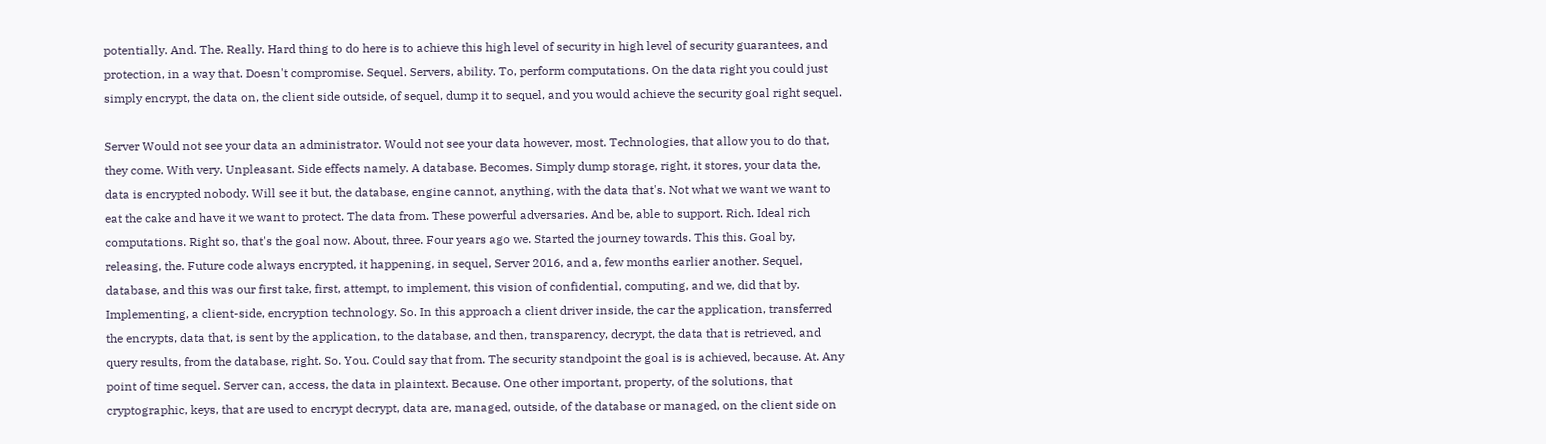potentially. And. The. Really. Hard thing to do here is to achieve this high level of security in high level of security guarantees, and protection, in a way that. Doesn't compromise. Sequel. Servers, ability. To, perform computations. On the data right you could just simply encrypt, the data on, the client side outside, of sequel, dump it to sequel, and you would achieve the security goal right sequel.

Server Would not see your data an administrator. Would not see your data however, most. Technologies, that allow you to do that, they come. With very. Unpleasant. Side effects namely. A database. Becomes. Simply dump storage, right, it stores, your data the, data is encrypted nobody. Will see it but, the database, engine cannot, anything, with the data that's. Not what we want we want to eat the cake and have it we want to protect. The data from. These powerful adversaries. And be, able to support. Rich. Ideal rich computations. Right so, that's the goal now. About, three. Four years ago we. Started the journey towards. This this. Goal by, releasing, the. Future code always encrypted, it happening, in sequel, Server 2016, and a, few months earlier another. Sequel, database, and this was our first take, first, attempt, to implement, this vision of confidential, computing, and we, did that by. Implementing, a client-side, encryption technology. So. In this approach a client driver inside, the car the application, transferred the encrypts, data that, is sent by the application, to the database, and then, transparency, decrypt, the data that is retrieved, and query results, from the database, right. So. You. Could say that from. The security standpoint the goal is is achieved, because. At. Any point of time sequel. Server can, access, the data in plaintext. Because. One other important, property, of the solutions, that cryptographic, keys, that are used to encrypt decrypt, data are, managed, outside, of the database or managed, on the client side on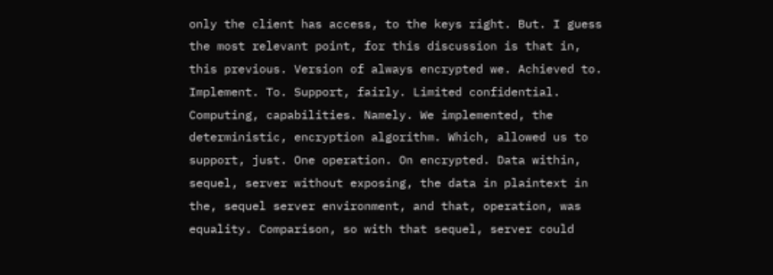only the client has access, to the keys right. But. I guess the most relevant point, for this discussion is that in, this previous. Version of always encrypted we. Achieved to. Implement. To. Support, fairly. Limited confidential. Computing, capabilities. Namely. We implemented, the deterministic, encryption algorithm. Which, allowed us to support, just. One operation. On encrypted. Data within, sequel, server without exposing, the data in plaintext in the, sequel server environment, and that, operation, was equality. Comparison, so with that sequel, server could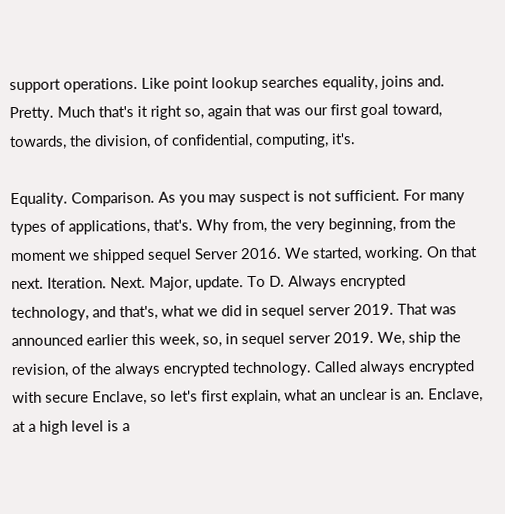support operations. Like point lookup searches equality, joins and. Pretty. Much that's it right so, again that was our first goal toward, towards, the division, of confidential, computing, it's.

Equality. Comparison. As you may suspect is not sufficient. For many types of applications, that's. Why from, the very beginning, from the moment we shipped sequel Server 2016. We started, working. On that next. Iteration. Next. Major, update. To D. Always encrypted technology, and that's, what we did in sequel server 2019. That was announced earlier this week, so, in sequel server 2019. We, ship the revision, of the always encrypted technology. Called always encrypted with secure Enclave, so let's first explain, what an unclear is an. Enclave, at a high level is a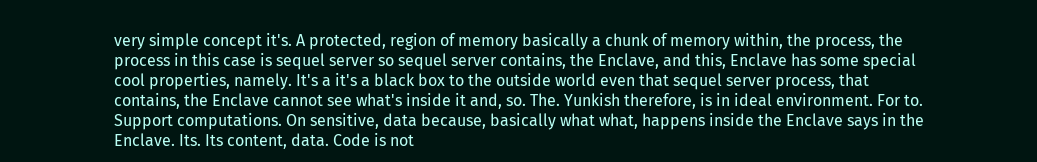very simple concept it's. A protected, region of memory basically a chunk of memory within, the process, the process in this case is sequel server so sequel server contains, the Enclave, and this, Enclave has some special cool properties, namely. It's a it's a black box to the outside world even that sequel server process, that contains, the Enclave cannot see what's inside it and, so. The. Yunkish therefore, is in ideal environment. For to. Support computations. On sensitive, data because, basically what what, happens inside the Enclave says in the Enclave. Its. Its content, data. Code is not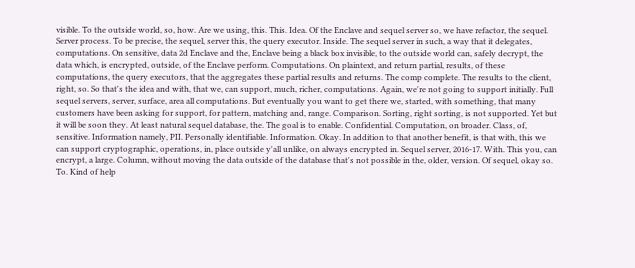visible. To the outside world, so, how. Are we using, this. This. Idea. Of the Enclave and sequel server so, we have refactor, the sequel. Server process. To be precise, the sequel, server this, the query executor. Inside. The sequel server in such, a way that it delegates, computations. On sensitive, data 2d Enclave and the, Enclave being a black box invisible, to the outside world can, safely decrypt, the data which, is encrypted, outside, of the Enclave perform. Computations. On plaintext, and return partial, results, of these computations, the query executors, that the aggregates these partial results and returns. The comp complete. The results to the client, right, so. So that's the idea and with, that we, can support, much, richer, computations. Again, we're not going to support initially. Full sequel servers, server, surface, area all computations. But eventually you want to get there we, started, with something, that many customers have been asking for support, for pattern, matching and, range. Comparison. Sorting, right sorting, is not supported. Yet but it will be soon they. At least natural sequel database, the. The goal is to enable. Confidential. Computation, on broader. Class, of, sensitive. Information namely, PII. Personally identifiable. Information. Okay. In addition to that another benefit, is that with, this we can support cryptographic, operations, in, place outside y'all unlike, on always encrypted in. Sequel server, 2016-17. With. This you, can encrypt, a large. Column, without moving the data outside of the database that's not possible in the, older, version. Of sequel, okay so. To. Kind of help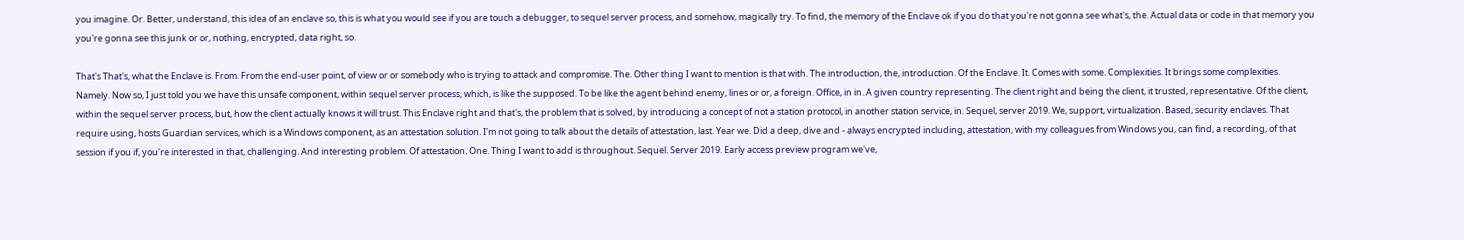you imagine. Or. Better, understand, this idea of an enclave so, this is what you would see if you are touch a debugger, to sequel server process, and somehow, magically try. To find, the memory of the Enclave ok if you do that you're not gonna see what's, the. Actual data or code in that memory you you're gonna see this junk or or, nothing, encrypted, data right, so.

That's That's, what the Enclave is. From. From the end-user point, of view or or somebody who is trying to attack and compromise. The. Other thing I want to mention is that with. The introduction, the, introduction. Of the Enclave. It. Comes with some. Complexities. It brings some complexities. Namely. Now so, I just told you we have this unsafe component, within sequel server process, which, is like the supposed. To be like the agent behind enemy, lines or or, a foreign. Office, in in. A given country representing. The client right and being the client, it trusted, representative. Of the client, within the sequel server process, but, how the client actually knows it will trust. This Enclave right and that's, the problem that is solved, by introducing a concept of not a station protocol, in another station service, in. Sequel, server 2019. We, support, virtualization. Based, security enclaves. That require using, hosts Guardian services, which is a Windows component, as an attestation solution. I'm not going to talk about the details of attestation, last. Year we. Did a deep, dive and - always encrypted including, attestation, with my colleagues from Windows you, can find, a recording, of that session if you if, you're interested in that, challenging. And interesting problem. Of attestation. One. Thing I want to add is throughout. Sequel. Server 2019. Early access preview program we've,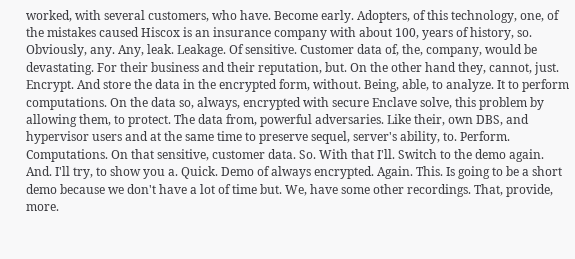worked, with several customers, who have. Become early. Adopters, of this technology, one, of the mistakes caused Hiscox is an insurance company with about 100, years of history, so. Obviously, any. Any, leak. Leakage. Of sensitive. Customer data of, the, company, would be devastating. For their business and their reputation, but. On the other hand they, cannot, just. Encrypt. And store the data in the encrypted form, without. Being, able, to analyze. It to perform computations. On the data so, always, encrypted with secure Enclave solve, this problem by allowing them, to protect. The data from, powerful adversaries. Like their, own DBS, and hypervisor users and at the same time to preserve sequel, server's ability, to. Perform. Computations. On that sensitive, customer data. So. With that I'll. Switch to the demo again. And. I'll try, to show you a. Quick. Demo of always encrypted. Again. This. Is going to be a short demo because we don't have a lot of time but. We, have some other recordings. That, provide, more.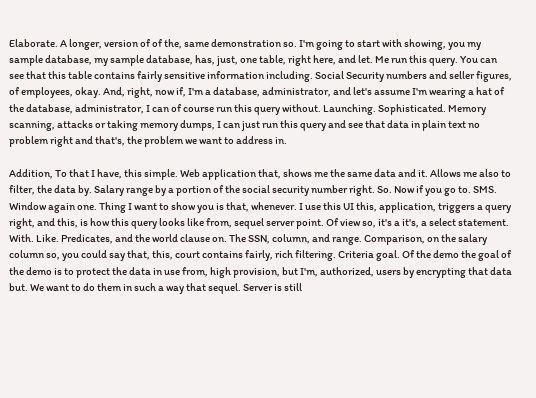Elaborate. A longer, version of of the, same demonstration so. I'm going to start with showing, you my sample database, my sample database, has, just, one table, right here, and let. Me run this query. You can see that this table contains fairly sensitive information including. Social Security numbers and seller figures, of employees, okay. And, right, now if, I'm a database, administrator, and let's assume I'm wearing a hat of the database, administrator, I can of course run this query without. Launching. Sophisticated. Memory scanning, attacks or taking memory dumps, I can just run this query and see that data in plain text no problem right and that's, the problem we want to address in.

Addition, To that I have, this simple. Web application that, shows me the same data and it. Allows me also to filter, the data by. Salary range by a portion of the social security number right. So. Now if you go to. SMS. Window again one. Thing I want to show you is that, whenever. I use this UI this, application, triggers a query right, and this, is how this query looks like from, sequel server point. Of view so, it's a it's, a select statement. With. Like. Predicates, and the world clause on. The SSN, column, and range. Comparison, on the salary column so, you could say that, this, court contains fairly, rich filtering. Criteria goal. Of the demo the goal of the demo is to protect the data in use from, high provision, but I'm, authorized, users by encrypting that data but. We want to do them in such a way that sequel. Server is still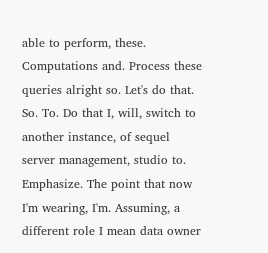able to perform, these. Computations and. Process these queries alright so. Let's do that. So. To. Do that I, will, switch to another instance, of sequel server management, studio to. Emphasize. The point that now I'm wearing, I'm. Assuming, a different role I mean data owner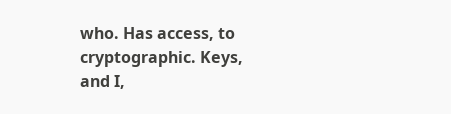who. Has access, to cryptographic. Keys, and I,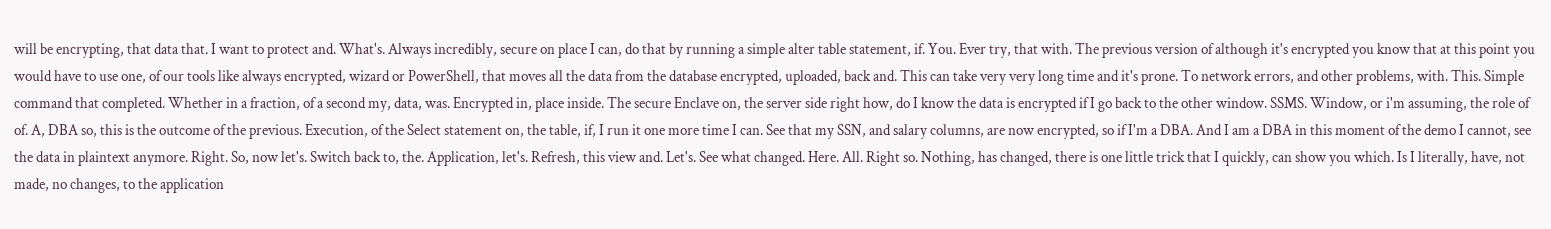will be encrypting, that data that. I want to protect and. What's. Always incredibly, secure on place I can, do that by running a simple alter table statement, if. You. Ever try, that with. The previous version of although it's encrypted you know that at this point you would have to use one, of our tools like always encrypted, wizard or PowerShell, that moves all the data from the database encrypted, uploaded, back and. This can take very very long time and it's prone. To network errors, and other problems, with. This. Simple command that completed. Whether in a fraction, of a second my, data, was. Encrypted in, place inside. The secure Enclave on, the server side right how, do I know the data is encrypted if I go back to the other window. SSMS. Window, or i'm assuming, the role of of. A, DBA so, this is the outcome of the previous. Execution, of the Select statement on, the table, if, I run it one more time I can. See that my SSN, and salary columns, are now encrypted, so if I'm a DBA. And I am a DBA in this moment of the demo I cannot, see the data in plaintext anymore. Right. So, now let's. Switch back to, the. Application, let's. Refresh, this view and. Let's. See what changed. Here. All. Right so. Nothing, has changed, there is one little trick that I quickly, can show you which. Is I literally, have, not made, no changes, to the application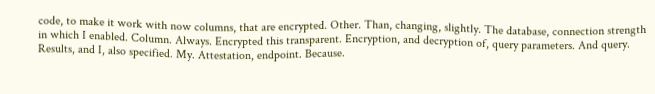code, to make it work with now columns, that are encrypted. Other. Than, changing, slightly. The database, connection strength in which I enabled. Column. Always. Encrypted this transparent. Encryption, and decryption of, query parameters. And query. Results, and I, also specified. My. Attestation, endpoint. Because.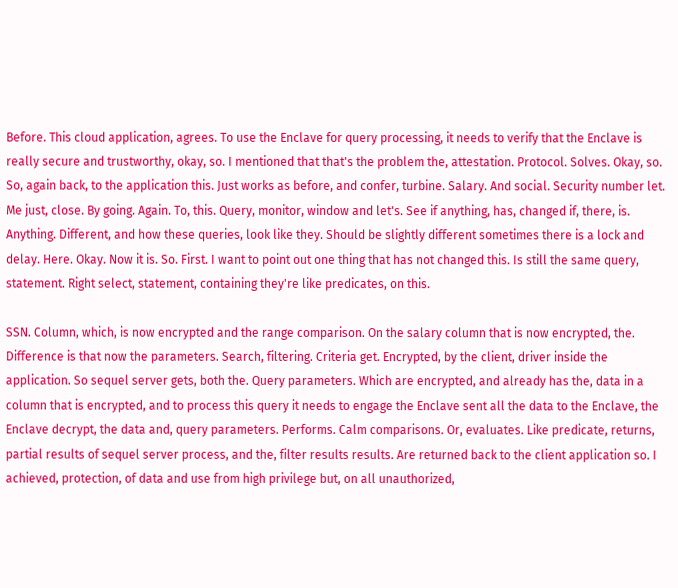Before. This cloud application, agrees. To use the Enclave for query processing, it needs to verify that the Enclave is really secure and trustworthy, okay, so. I mentioned that that's the problem the, attestation. Protocol. Solves. Okay, so. So, again back, to the application this. Just works as before, and confer, turbine. Salary. And social. Security number let. Me just, close. By going. Again. To, this. Query, monitor, window and let's. See if anything, has, changed if, there, is. Anything. Different, and how these queries, look like they. Should be slightly different sometimes there is a lock and delay. Here. Okay. Now it is. So. First. I want to point out one thing that has not changed this. Is still the same query, statement. Right select, statement, containing they're like predicates, on this.

SSN. Column, which, is now encrypted and the range comparison. On the salary column that is now encrypted, the. Difference is that now the parameters. Search, filtering. Criteria get. Encrypted, by the client, driver inside the application. So sequel server gets, both the. Query parameters. Which are encrypted, and already has the, data in a column that is encrypted, and to process this query it needs to engage the Enclave sent all the data to the Enclave, the Enclave decrypt, the data and, query parameters. Performs. Calm comparisons. Or, evaluates. Like predicate, returns, partial results of sequel server process, and the, filter results results. Are returned back to the client application so. I achieved, protection, of data and use from high privilege but, on all unauthorized,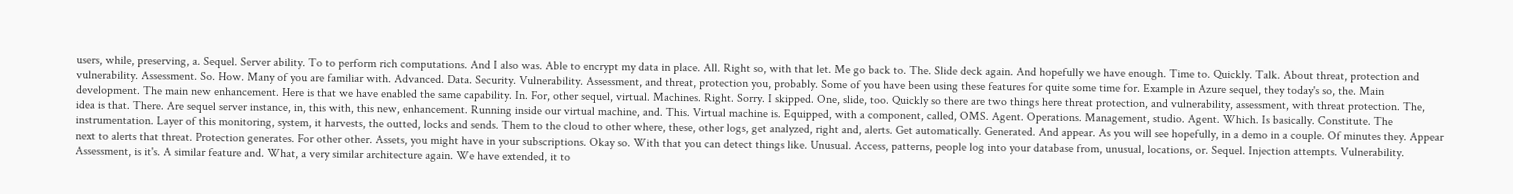users, while, preserving, a. Sequel. Server ability. To to perform rich computations. And I also was. Able to encrypt my data in place. All. Right so, with that let. Me go back to. The. Slide deck again. And hopefully we have enough. Time to. Quickly. Talk. About threat, protection and vulnerability. Assessment. So. How. Many of you are familiar with. Advanced. Data. Security. Vulnerability. Assessment, and threat, protection you, probably. Some of you have been using these features for quite some time for. Example in Azure sequel, they today's so, the. Main development. The main new enhancement. Here is that we have enabled the same capability. In. For, other sequel, virtual. Machines. Right. Sorry. I skipped. One, slide, too. Quickly so there are two things here threat protection, and vulnerability, assessment, with threat protection. The, idea is that. There. Are sequel server instance, in, this with, this new, enhancement. Running inside our virtual machine, and. This. Virtual machine is. Equipped, with a component, called, OMS. Agent. Operations. Management, studio. Agent. Which. Is basically. Constitute. The instrumentation. Layer of this monitoring, system, it harvests, the outted, locks and sends. Them to the cloud to other where, these, other logs, get analyzed, right and, alerts. Get automatically. Generated. And appear. As you will see hopefully, in a demo in a couple. Of minutes they. Appear next to alerts that threat. Protection generates. For other other. Assets, you might have in your subscriptions. Okay so. With that you can detect things like. Unusual. Access, patterns, people log into your database from, unusual, locations, or. Sequel. Injection attempts. Vulnerability. Assessment, is it's. A similar feature and. What, a very similar architecture again. We have extended, it to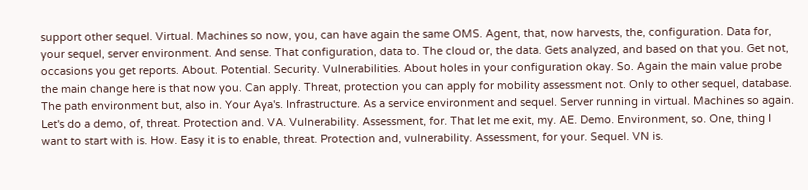support other sequel. Virtual. Machines so now, you, can have again the same OMS. Agent, that, now harvests, the, configuration. Data for, your sequel, server environment. And sense. That configuration, data to. The cloud or, the data. Gets analyzed, and based on that you. Get not, occasions you get reports. About. Potential. Security. Vulnerabilities. About holes in your configuration okay. So. Again the main value probe the main change here is that now you. Can apply. Threat, protection you can apply for mobility assessment not. Only to other sequel, database. The path environment but, also in. Your Aya's. Infrastructure. As a service environment and sequel. Server running in virtual. Machines so again. Let's do a demo, of, threat. Protection and. VA. Vulnerability. Assessment, for. That let me exit, my. AE. Demo. Environment, so. One, thing I want to start with is. How. Easy it is to enable, threat. Protection and, vulnerability. Assessment, for your. Sequel. VN is.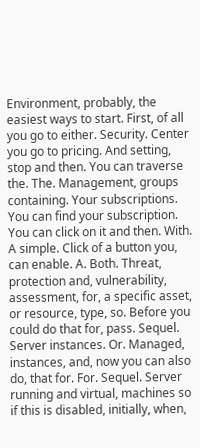Environment, probably, the easiest ways to start. First, of all you go to either. Security. Center you go to pricing. And setting, stop and then. You can traverse the. The. Management, groups containing. Your subscriptions. You can find your subscription. You can click on it and then. With. A simple. Click of a button you, can enable. A. Both. Threat, protection and, vulnerability, assessment, for, a specific asset, or resource, type, so. Before you could do that for, pass. Sequel. Server instances. Or. Managed, instances, and, now you can also do, that for. For. Sequel. Server running and virtual, machines so if this is disabled, initially, when,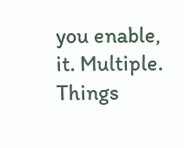you enable, it. Multiple. Things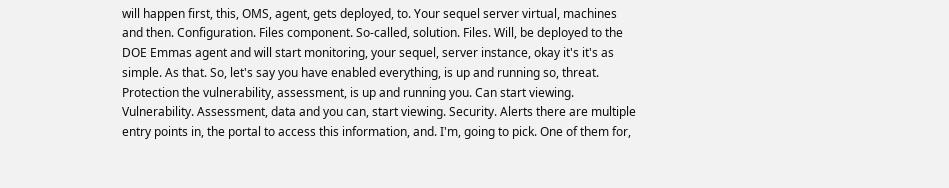will happen first, this, OMS, agent, gets deployed, to. Your sequel server virtual, machines and then. Configuration. Files component. So-called, solution. Files. Will, be deployed to the DOE Emmas agent and will start monitoring, your sequel, server instance, okay it's it's as simple. As that. So, let's say you have enabled everything, is up and running so, threat. Protection the vulnerability, assessment, is up and running you. Can start viewing. Vulnerability. Assessment, data and you can, start viewing. Security. Alerts there are multiple entry points in, the portal to access this information, and. I'm, going to pick. One of them for,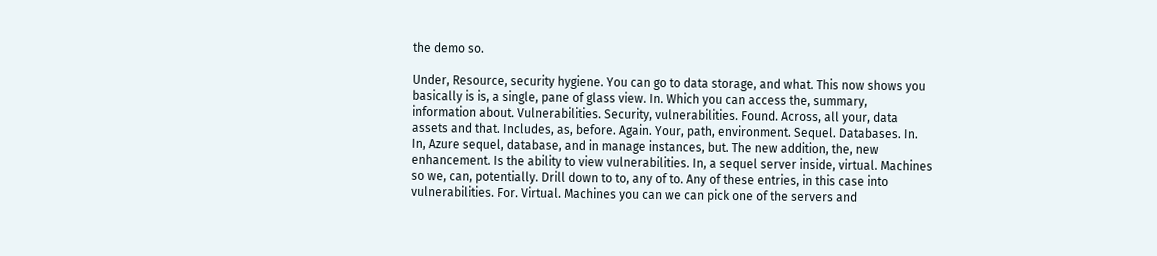the demo so.

Under, Resource, security hygiene. You can go to data storage, and what. This now shows you basically is is, a single, pane of glass view. In. Which you can access the, summary, information about. Vulnerabilities. Security, vulnerabilities. Found. Across, all your, data assets and that. Includes, as, before. Again. Your, path, environment. Sequel. Databases. In. In, Azure sequel, database, and in manage instances, but. The new addition, the, new enhancement. Is the ability to view vulnerabilities. In, a sequel server inside, virtual. Machines so we, can, potentially. Drill down to to, any of to. Any of these entries, in this case into vulnerabilities. For. Virtual. Machines you can we can pick one of the servers and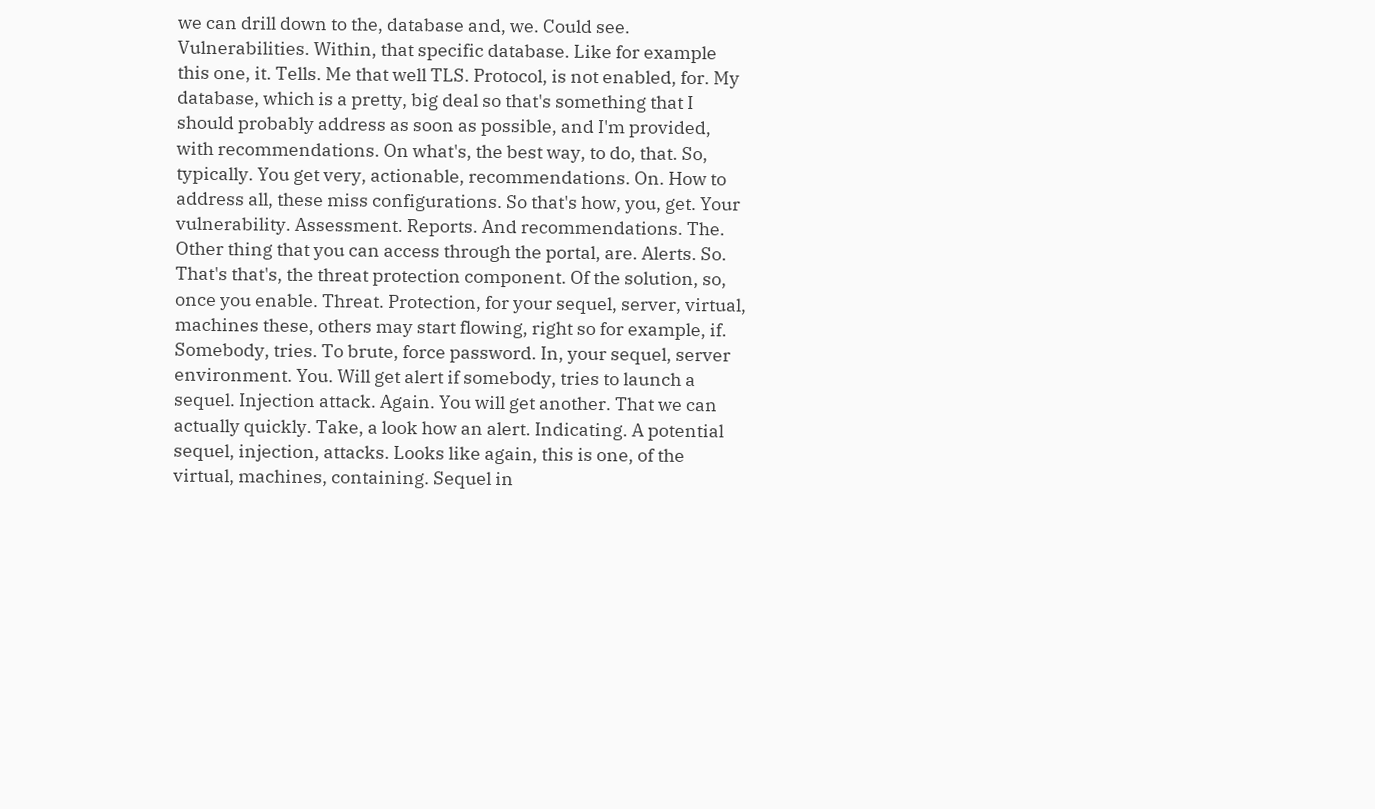we can drill down to the, database and, we. Could see. Vulnerabilities. Within, that specific database. Like for example this one, it. Tells. Me that well TLS. Protocol, is not enabled, for. My database, which is a pretty, big deal so that's something that I should probably address as soon as possible, and I'm provided, with recommendations. On what's, the best way, to do, that. So, typically. You get very, actionable, recommendations. On. How to address all, these miss configurations. So that's how, you, get. Your vulnerability. Assessment. Reports. And recommendations. The. Other thing that you can access through the portal, are. Alerts. So. That's that's, the threat protection component. Of the solution, so, once you enable. Threat. Protection, for your sequel, server, virtual, machines these, others may start flowing, right so for example, if. Somebody, tries. To brute, force password. In, your sequel, server environment. You. Will get alert if somebody, tries to launch a sequel. Injection attack. Again. You will get another. That we can actually quickly. Take, a look how an alert. Indicating. A potential sequel, injection, attacks. Looks like again, this is one, of the virtual, machines, containing. Sequel in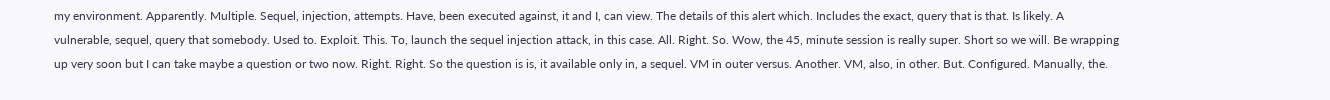my environment. Apparently. Multiple. Sequel, injection, attempts. Have, been executed against, it and I, can view. The details of this alert which. Includes the exact, query that is that. Is likely. A vulnerable, sequel, query that somebody. Used to. Exploit. This. To, launch the sequel injection attack, in this case. All. Right. So. Wow, the 45, minute session is really super. Short so we will. Be wrapping up very soon but I can take maybe a question or two now. Right. Right. So the question is is, it available only in, a sequel. VM in outer versus. Another. VM, also, in other. But. Configured. Manually, the.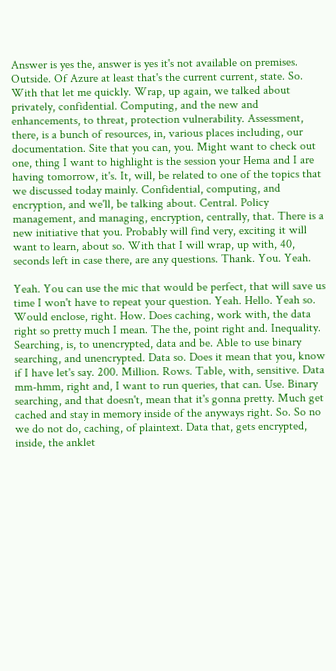Answer is yes the, answer is yes it's not available on premises. Outside. Of Azure at least that's the current current, state. So. With that let me quickly. Wrap, up again, we talked about privately, confidential. Computing, and the new and enhancements, to threat, protection vulnerability. Assessment, there, is a bunch of resources, in, various places including, our documentation. Site that you can, you. Might want to check out one, thing I want to highlight is the session your Hema and I are having tomorrow, it's. It, will, be related to one of the topics that we discussed today mainly. Confidential, computing, and encryption, and we'll, be talking about. Central. Policy management, and managing, encryption, centrally, that. There is a new initiative that you. Probably will find very, exciting it will want to learn, about so. With that I will wrap, up with, 40, seconds left in case there, are any questions. Thank. You. Yeah.

Yeah. You can use the mic that would be perfect, that will save us time I won't have to repeat your question. Yeah. Hello. Yeah so. Would enclose, right. How. Does caching, work with, the data right so pretty much I mean. The the, point right and. Inequality. Searching, is, to unencrypted, data and be. Able to use binary searching, and unencrypted. Data so. Does it mean that you, know if I have let's say. 200. Million. Rows. Table, with, sensitive. Data mm-hmm, right and, I want to run queries, that can. Use. Binary searching, and that doesn't, mean that it's gonna pretty. Much get cached and stay in memory inside of the anyways right. So. So no we do not do, caching, of plaintext. Data that, gets encrypted, inside, the anklet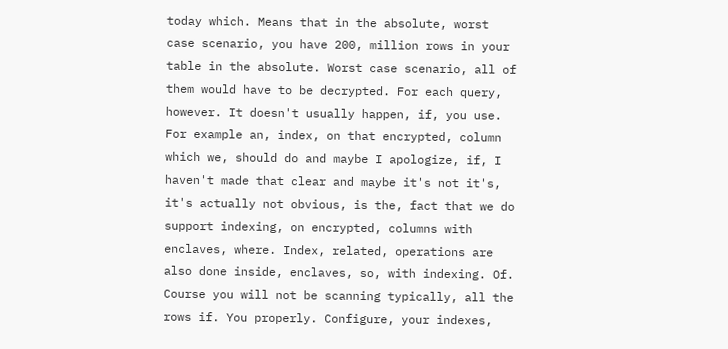today which. Means that in the absolute, worst case scenario, you have 200, million rows in your table in the absolute. Worst case scenario, all of them would have to be decrypted. For each query, however. It doesn't usually happen, if, you use. For example an, index, on that encrypted, column which we, should do and maybe I apologize, if, I haven't made that clear and maybe it's not it's, it's actually not obvious, is the, fact that we do support indexing, on encrypted, columns with enclaves, where. Index, related, operations are also done inside, enclaves, so, with indexing. Of. Course you will not be scanning typically, all the rows if. You properly. Configure, your indexes,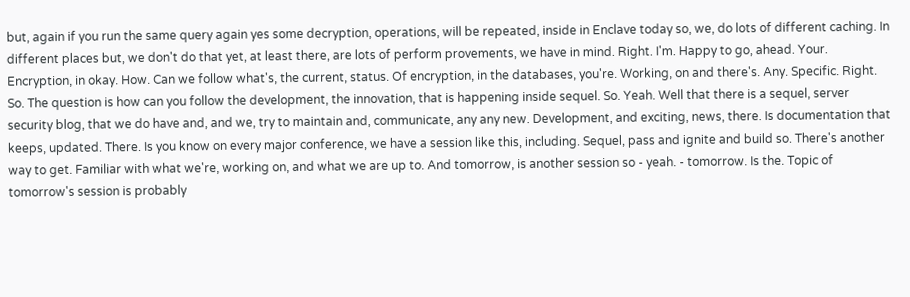but, again if you run the same query again yes some decryption, operations, will be repeated, inside in Enclave today so, we, do lots of different caching. In different places but, we don't do that yet, at least there, are lots of perform provements, we have in mind. Right. I'm. Happy to go, ahead. Your. Encryption, in okay. How. Can we follow what's, the current, status. Of encryption, in the databases, you're. Working, on and there's. Any. Specific. Right. So. The question is how can you follow the development, the innovation, that is happening inside sequel. So. Yeah. Well that there is a sequel, server security blog, that we do have and, and we, try to maintain and, communicate, any any new. Development, and exciting, news, there. Is documentation that keeps, updated. There. Is you know on every major conference, we have a session like this, including. Sequel, pass and ignite and build so. There's another way to get. Familiar with what we're, working on, and what we are up to. And tomorrow, is another session so - yeah. - tomorrow. Is the. Topic of tomorrow's session is probably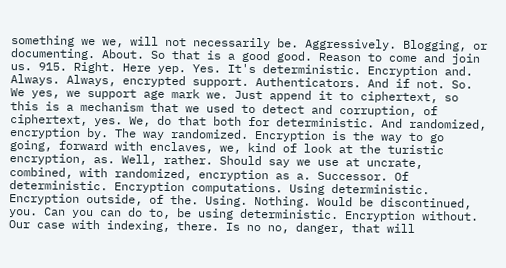something we we, will not necessarily be. Aggressively. Blogging, or documenting. About. So that is a good good. Reason to come and join us. 915. Right. Here yep. Yes. It's deterministic. Encryption and. Always. Always, encrypted support. Authenticators. And if not. So. We yes, we support age mark we. Just append it to ciphertext, so this is a mechanism that we used to detect and corruption, of ciphertext, yes. We, do that both for deterministic. And randomized, encryption by. The way randomized. Encryption is the way to go going, forward with enclaves, we, kind of look at the turistic encryption, as. Well, rather. Should say we use at uncrate, combined, with randomized, encryption as a. Successor. Of deterministic. Encryption computations. Using deterministic. Encryption outside, of the. Using. Nothing. Would be discontinued, you. Can you can do to, be using deterministic. Encryption without. Our case with indexing, there. Is no no, danger, that will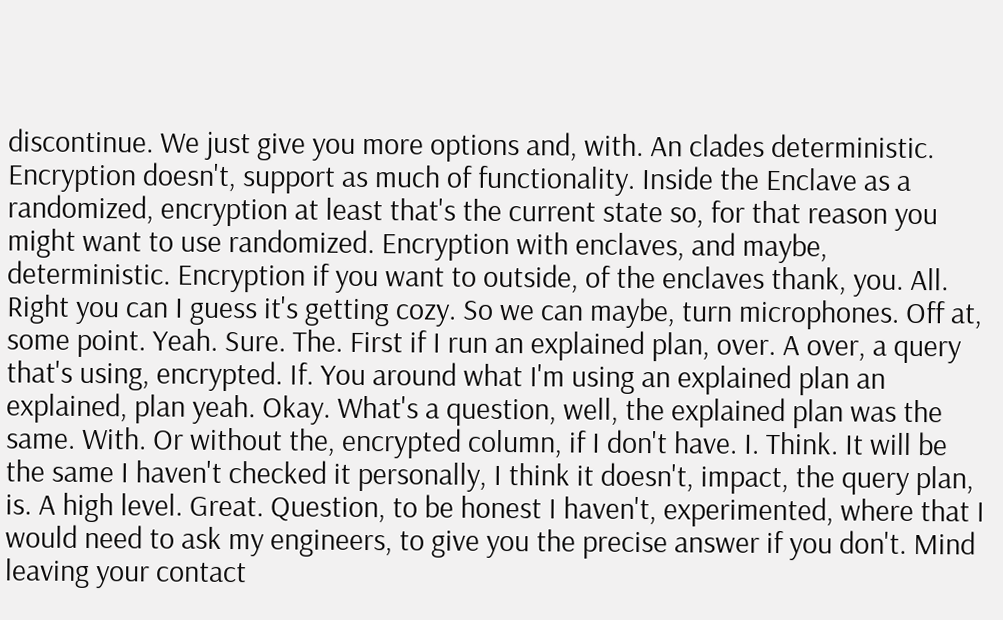discontinue. We just give you more options and, with. An clades deterministic. Encryption doesn't, support as much of functionality. Inside the Enclave as a randomized, encryption at least that's the current state so, for that reason you might want to use randomized. Encryption with enclaves, and maybe, deterministic. Encryption if you want to outside, of the enclaves thank, you. All. Right you can I guess it's getting cozy. So we can maybe, turn microphones. Off at, some point. Yeah. Sure. The. First if I run an explained plan, over. A over, a query that's using, encrypted. If. You around what I'm using an explained plan an explained, plan yeah. Okay. What's a question, well, the explained plan was the same. With. Or without the, encrypted column, if I don't have. I. Think. It will be the same I haven't checked it personally, I think it doesn't, impact, the query plan, is. A high level. Great. Question, to be honest I haven't, experimented, where that I would need to ask my engineers, to give you the precise answer if you don't. Mind leaving your contact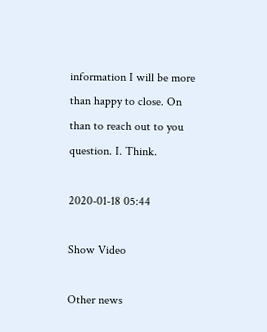information I will be more than happy to close. On than to reach out to you question. I. Think.

2020-01-18 05:44

Show Video

Other news